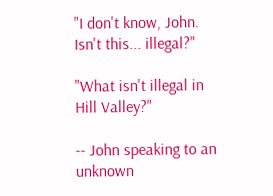"I don't know, John. Isn't this... illegal?"

"What isn't illegal in Hill Valley?"

-- John speaking to an unknown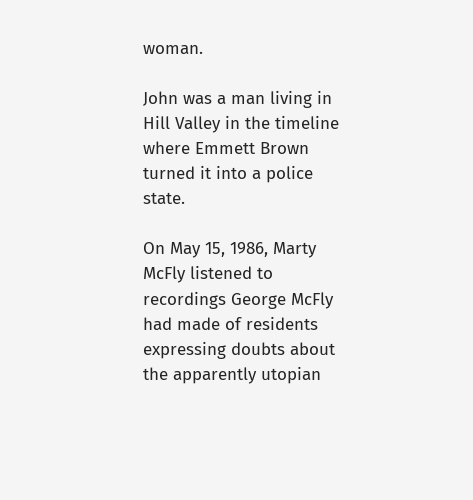woman.

John was a man living in Hill Valley in the timeline where Emmett Brown turned it into a police state.

On May 15, 1986, Marty McFly listened to recordings George McFly had made of residents expressing doubts about the apparently utopian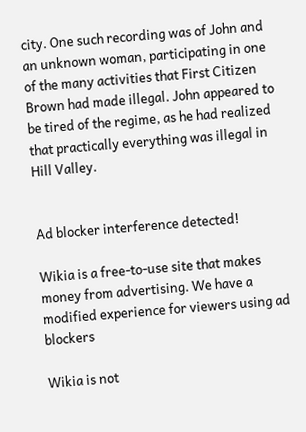city. One such recording was of John and an unknown woman, participating in one of the many activities that First Citizen Brown had made illegal. John appeared to be tired of the regime, as he had realized that practically everything was illegal in Hill Valley.


Ad blocker interference detected!

Wikia is a free-to-use site that makes money from advertising. We have a modified experience for viewers using ad blockers

Wikia is not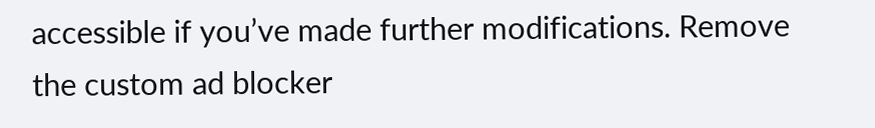accessible if you’ve made further modifications. Remove the custom ad blocker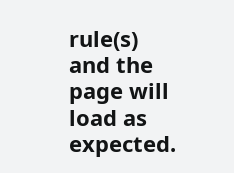rule(s) and the page will load as expected.